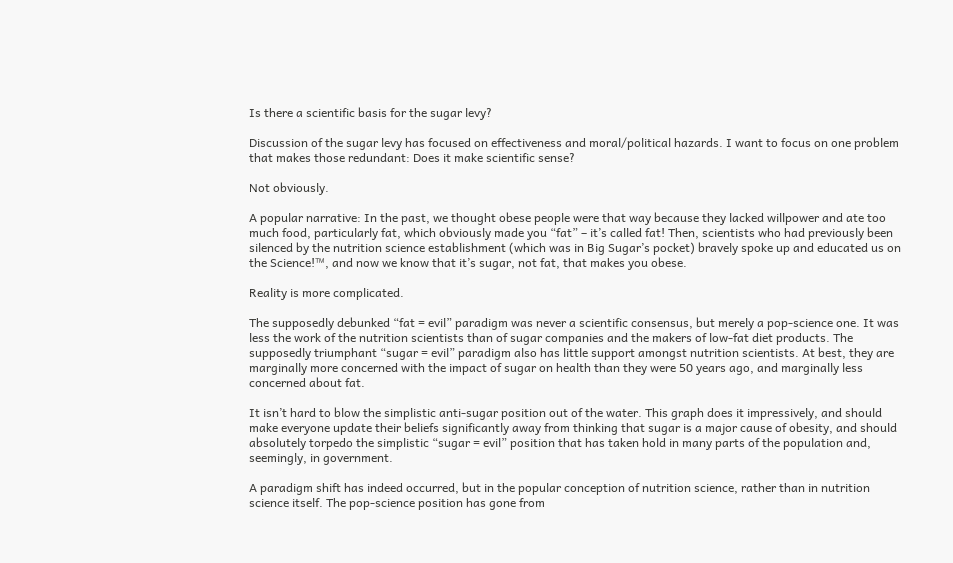Is there a scientific basis for the sugar levy?

Discussion of the sugar levy has focused on effectiveness and moral/political hazards. I want to focus on one problem that makes those redundant: Does it make scientific sense?

Not obviously.

A popular narrative: In the past, we thought obese people were that way because they lacked willpower and ate too much food, particularly fat, which obviously made you “fat” – it’s called fat! Then, scientists who had previously been silenced by the nutrition science establishment (which was in Big Sugar’s pocket) bravely spoke up and educated us on the Science!™, and now we know that it’s sugar, not fat, that makes you obese.

Reality is more complicated.

The supposedly debunked “fat = evil” paradigm was never a scientific consensus, but merely a pop-science one. It was less the work of the nutrition scientists than of sugar companies and the makers of low-fat diet products. The supposedly triumphant “sugar = evil” paradigm also has little support amongst nutrition scientists. At best, they are marginally more concerned with the impact of sugar on health than they were 50 years ago, and marginally less concerned about fat.

It isn’t hard to blow the simplistic anti-sugar position out of the water. This graph does it impressively, and should make everyone update their beliefs significantly away from thinking that sugar is a major cause of obesity, and should absolutely torpedo the simplistic “sugar = evil” position that has taken hold in many parts of the population and, seemingly, in government.

A paradigm shift has indeed occurred, but in the popular conception of nutrition science, rather than in nutrition science itself. The pop-science position has gone from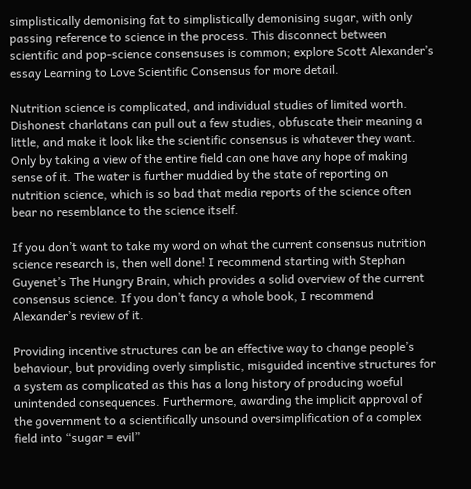simplistically demonising fat to simplistically demonising sugar, with only passing reference to science in the process. This disconnect between scientific and pop-science consensuses is common; explore Scott Alexander’s essay Learning to Love Scientific Consensus for more detail.

Nutrition science is complicated, and individual studies of limited worth. Dishonest charlatans can pull out a few studies, obfuscate their meaning a little, and make it look like the scientific consensus is whatever they want. Only by taking a view of the entire field can one have any hope of making sense of it. The water is further muddied by the state of reporting on nutrition science, which is so bad that media reports of the science often bear no resemblance to the science itself.

If you don’t want to take my word on what the current consensus nutrition science research is, then well done! I recommend starting with Stephan Guyenet’s The Hungry Brain, which provides a solid overview of the current consensus science. If you don’t fancy a whole book, I recommend Alexander’s review of it.

Providing incentive structures can be an effective way to change people’s behaviour, but providing overly simplistic, misguided incentive structures for a system as complicated as this has a long history of producing woeful unintended consequences. Furthermore, awarding the implicit approval of the government to a scientifically unsound oversimplification of a complex field into “sugar = evil”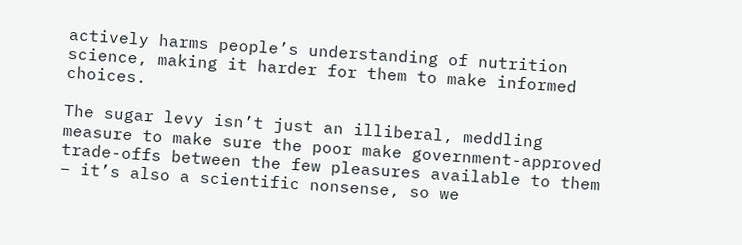actively harms people’s understanding of nutrition science, making it harder for them to make informed choices.

The sugar levy isn’t just an illiberal, meddling measure to make sure the poor make government-approved trade-offs between the few pleasures available to them – it’s also a scientific nonsense, so we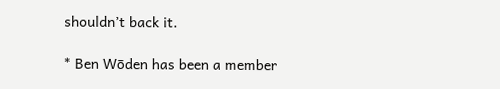shouldn’t back it.

* Ben Wōden has been a member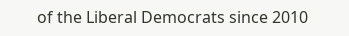of the Liberal Democrats since 2010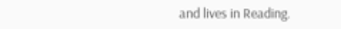and lives in Reading.